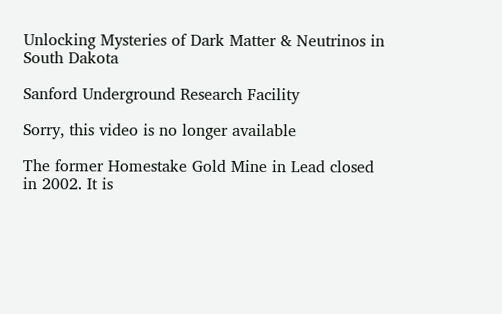Unlocking Mysteries of Dark Matter & Neutrinos in South Dakota

Sanford Underground Research Facility

Sorry, this video is no longer available

The former Homestake Gold Mine in Lead closed in 2002. It is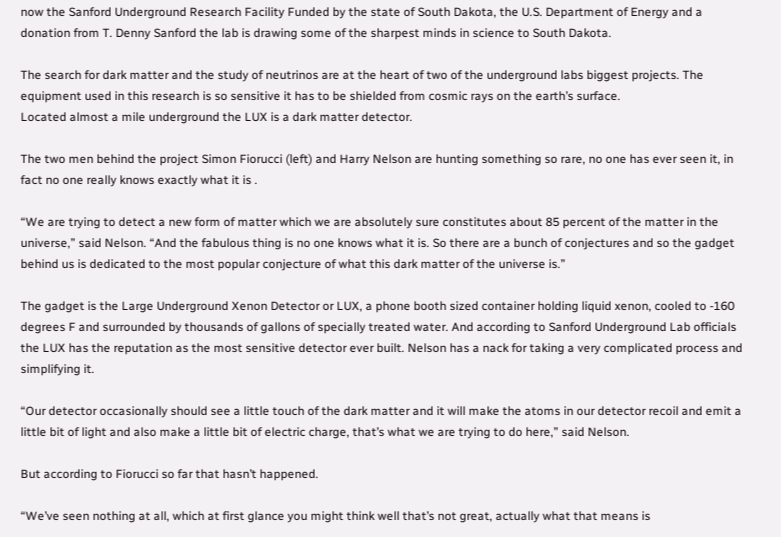now the Sanford Underground Research Facility Funded by the state of South Dakota, the U.S. Department of Energy and a donation from T. Denny Sanford the lab is drawing some of the sharpest minds in science to South Dakota.

The search for dark matter and the study of neutrinos are at the heart of two of the underground labs biggest projects. The equipment used in this research is so sensitive it has to be shielded from cosmic rays on the earth’s surface.
Located almost a mile underground the LUX is a dark matter detector.

The two men behind the project Simon Fiorucci (left) and Harry Nelson are hunting something so rare, no one has ever seen it, in fact no one really knows exactly what it is .

“We are trying to detect a new form of matter which we are absolutely sure constitutes about 85 percent of the matter in the universe,” said Nelson. “And the fabulous thing is no one knows what it is. So there are a bunch of conjectures and so the gadget behind us is dedicated to the most popular conjecture of what this dark matter of the universe is.”

The gadget is the Large Underground Xenon Detector or LUX, a phone booth sized container holding liquid xenon, cooled to -160 degrees F and surrounded by thousands of gallons of specially treated water. And according to Sanford Underground Lab officials the LUX has the reputation as the most sensitive detector ever built. Nelson has a nack for taking a very complicated process and simplifying it.

“Our detector occasionally should see a little touch of the dark matter and it will make the atoms in our detector recoil and emit a little bit of light and also make a little bit of electric charge, that’s what we are trying to do here,” said Nelson.

But according to Fiorucci so far that hasn’t happened.

“We’ve seen nothing at all, which at first glance you might think well that’s not great, actually what that means is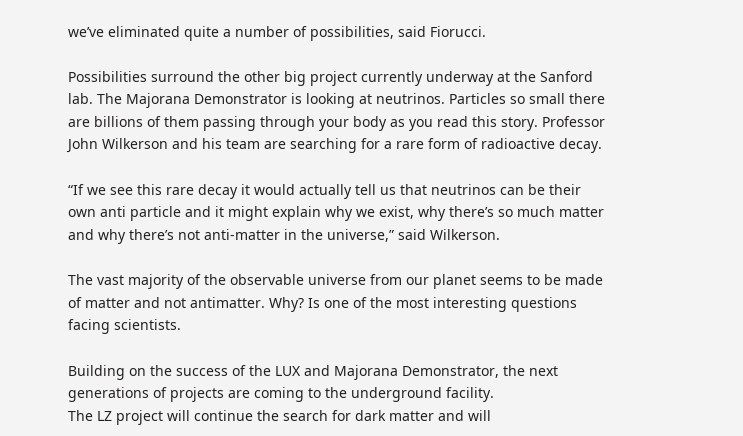we’ve eliminated quite a number of possibilities, said Fiorucci.

Possibilities surround the other big project currently underway at the Sanford lab. The Majorana Demonstrator is looking at neutrinos. Particles so small there are billions of them passing through your body as you read this story. Professor John Wilkerson and his team are searching for a rare form of radioactive decay.

“If we see this rare decay it would actually tell us that neutrinos can be their own anti particle and it might explain why we exist, why there’s so much matter and why there’s not anti-matter in the universe,” said Wilkerson.

The vast majority of the observable universe from our planet seems to be made of matter and not antimatter. Why? Is one of the most interesting questions facing scientists.

Building on the success of the LUX and Majorana Demonstrator, the next generations of projects are coming to the underground facility.
The LZ project will continue the search for dark matter and will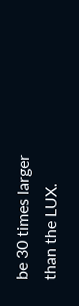be 30 times larger than the LUX.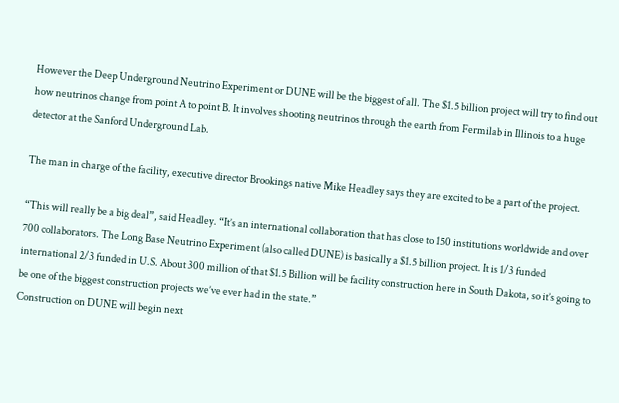However the Deep Underground Neutrino Experiment or DUNE will be the biggest of all. The $1.5 billion project will try to find out how neutrinos change from point A to point B. It involves shooting neutrinos through the earth from Fermilab in Illinois to a huge detector at the Sanford Underground Lab.

The man in charge of the facility, executive director Brookings native Mike Headley says they are excited to be a part of the project.

“This will really be a big deal”, said Headley. “It’s an international collaboration that has close to 150 institutions worldwide and over 700 collaborators. The Long Base Neutrino Experiment (also called DUNE) is basically a $1.5 billion project. It is 1/3 funded international 2/3 funded in U.S. About 300 million of that $1.5 Billion will be facility construction here in South Dakota, so it’s going to be one of the biggest construction projects we’ve ever had in the state.”
Construction on DUNE will begin next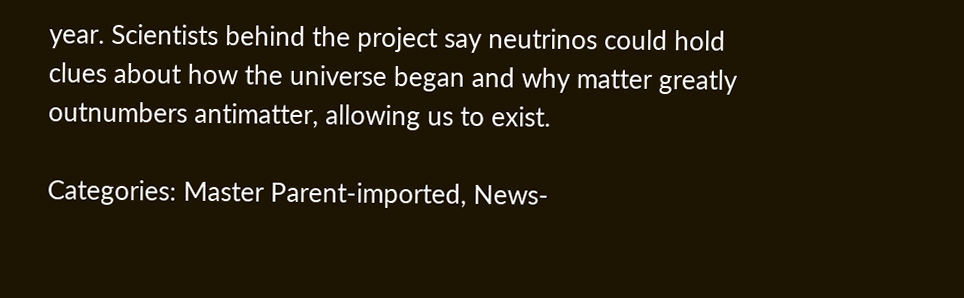year. Scientists behind the project say neutrinos could hold clues about how the universe began and why matter greatly outnumbers antimatter, allowing us to exist.

Categories: Master Parent-imported, News-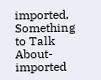imported, Something to Talk About-imported